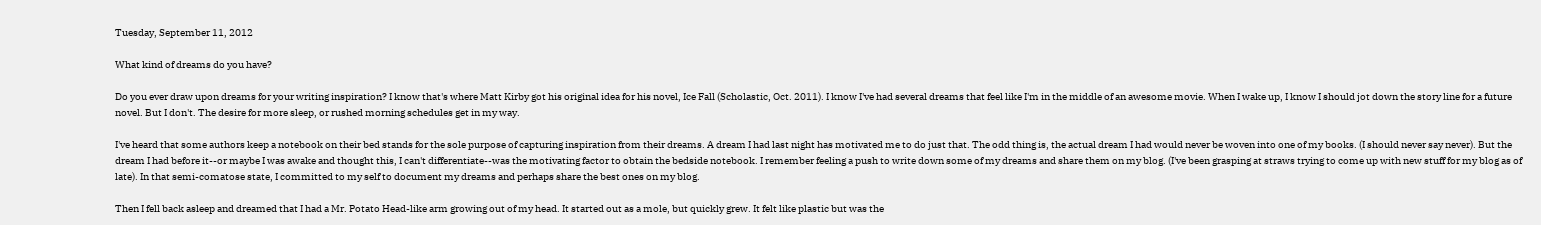Tuesday, September 11, 2012

What kind of dreams do you have?

Do you ever draw upon dreams for your writing inspiration? I know that's where Matt Kirby got his original idea for his novel, Ice Fall (Scholastic, Oct. 2011). I know I've had several dreams that feel like I'm in the middle of an awesome movie. When I wake up, I know I should jot down the story line for a future novel. But I don't. The desire for more sleep, or rushed morning schedules get in my way.

I've heard that some authors keep a notebook on their bed stands for the sole purpose of capturing inspiration from their dreams. A dream I had last night has motivated me to do just that. The odd thing is, the actual dream I had would never be woven into one of my books. (I should never say never). But the dream I had before it--or maybe I was awake and thought this, I can't differentiate--was the motivating factor to obtain the bedside notebook. I remember feeling a push to write down some of my dreams and share them on my blog. (I've been grasping at straws trying to come up with new stuff for my blog as of late). In that semi-comatose state, I committed to my self to document my dreams and perhaps share the best ones on my blog.

Then I fell back asleep and dreamed that I had a Mr. Potato Head-like arm growing out of my head. It started out as a mole, but quickly grew. It felt like plastic but was the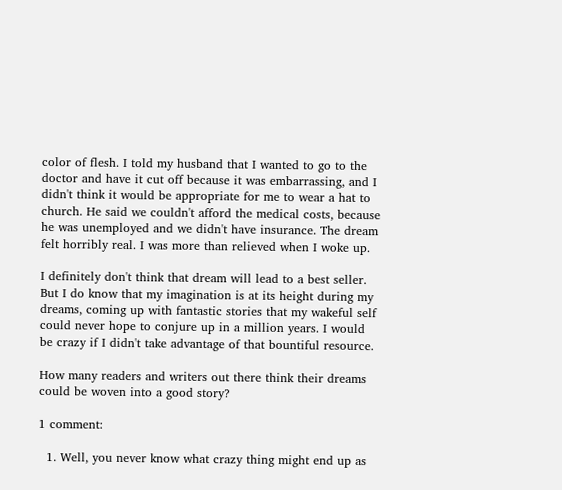color of flesh. I told my husband that I wanted to go to the doctor and have it cut off because it was embarrassing, and I didn't think it would be appropriate for me to wear a hat to church. He said we couldn't afford the medical costs, because he was unemployed and we didn't have insurance. The dream felt horribly real. I was more than relieved when I woke up.

I definitely don't think that dream will lead to a best seller. But I do know that my imagination is at its height during my dreams, coming up with fantastic stories that my wakeful self could never hope to conjure up in a million years. I would be crazy if I didn't take advantage of that bountiful resource.

How many readers and writers out there think their dreams could be woven into a good story?

1 comment:

  1. Well, you never know what crazy thing might end up as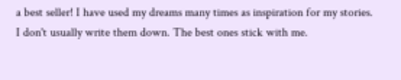a best seller! I have used my dreams many times as inspiration for my stories. I don't usually write them down. The best ones stick with me.